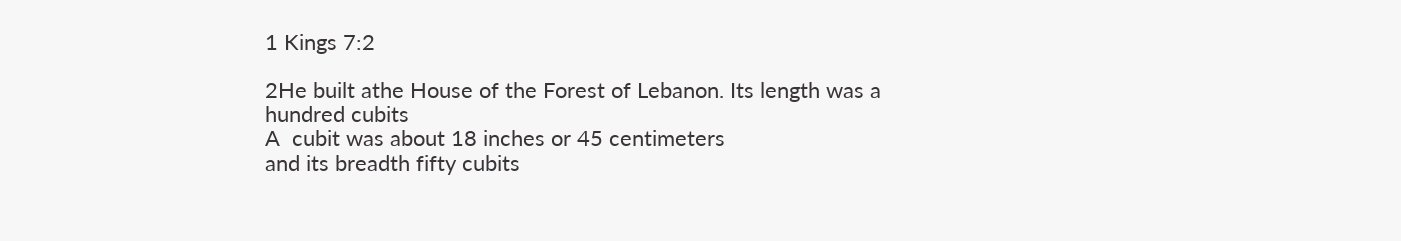1 Kings 7:2

2He built athe House of the Forest of Lebanon. Its length was a hundred cubits
A  cubit was about 18 inches or 45 centimeters
and its breadth fifty cubits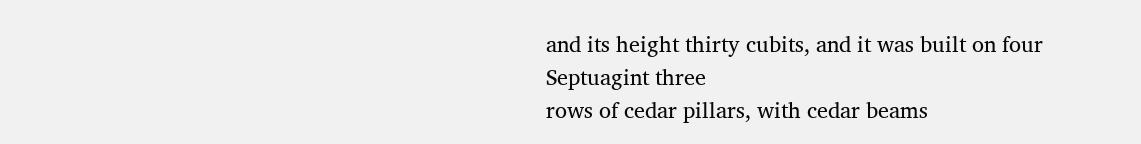and its height thirty cubits, and it was built on four
Septuagint three
rows of cedar pillars, with cedar beams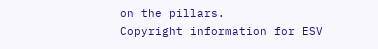on the pillars.
Copyright information for ESV